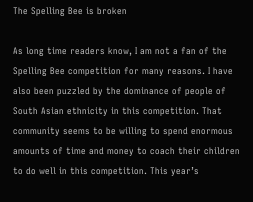The Spelling Bee is broken

As long time readers know, I am not a fan of the Spelling Bee competition for many reasons. I have also been puzzled by the dominance of people of South Asian ethnicity in this competition. That community seems to be willing to spend enormous amounts of time and money to coach their children to do well in this competition. This year’s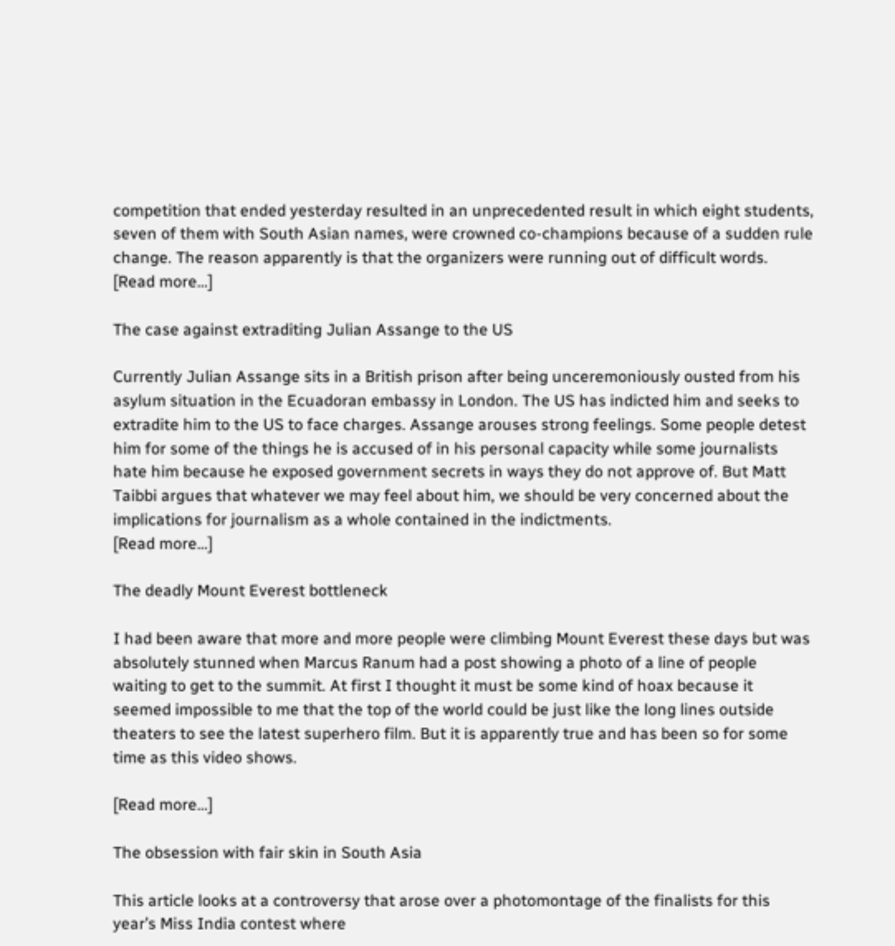competition that ended yesterday resulted in an unprecedented result in which eight students, seven of them with South Asian names, were crowned co-champions because of a sudden rule change. The reason apparently is that the organizers were running out of difficult words.
[Read more…]

The case against extraditing Julian Assange to the US

Currently Julian Assange sits in a British prison after being unceremoniously ousted from his asylum situation in the Ecuadoran embassy in London. The US has indicted him and seeks to extradite him to the US to face charges. Assange arouses strong feelings. Some people detest him for some of the things he is accused of in his personal capacity while some journalists hate him because he exposed government secrets in ways they do not approve of. But Matt Taibbi argues that whatever we may feel about him, we should be very concerned about the implications for journalism as a whole contained in the indictments.
[Read more…]

The deadly Mount Everest bottleneck

I had been aware that more and more people were climbing Mount Everest these days but was absolutely stunned when Marcus Ranum had a post showing a photo of a line of people waiting to get to the summit. At first I thought it must be some kind of hoax because it seemed impossible to me that the top of the world could be just like the long lines outside theaters to see the latest superhero film. But it is apparently true and has been so for some time as this video shows.

[Read more…]

The obsession with fair skin in South Asia

This article looks at a controversy that arose over a photomontage of the finalists for this year’s Miss India contest where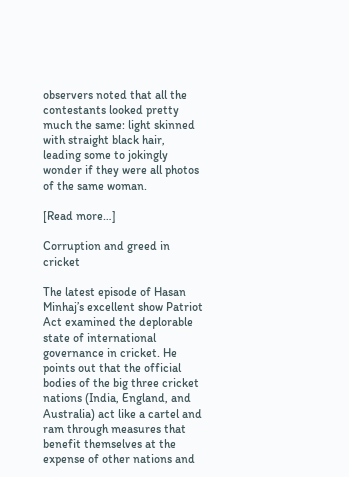observers noted that all the contestants looked pretty much the same: light skinned with straight black hair, leading some to jokingly wonder if they were all photos of the same woman.

[Read more…]

Corruption and greed in cricket

The latest episode of Hasan Minhaj’s excellent show Patriot Act examined the deplorable state of international governance in cricket. He points out that the official bodies of the big three cricket nations (India, England, and Australia) act like a cartel and ram through measures that benefit themselves at the expense of other nations and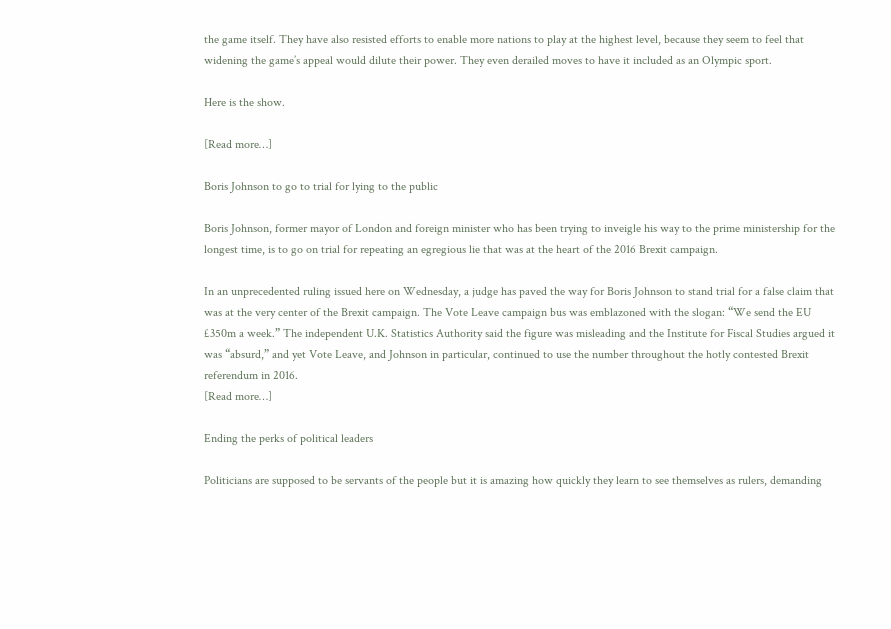the game itself. They have also resisted efforts to enable more nations to play at the highest level, because they seem to feel that widening the game’s appeal would dilute their power. They even derailed moves to have it included as an Olympic sport.

Here is the show.

[Read more…]

Boris Johnson to go to trial for lying to the public

Boris Johnson, former mayor of London and foreign minister who has been trying to inveigle his way to the prime ministership for the longest time, is to go on trial for repeating an egregious lie that was at the heart of the 2016 Brexit campaign.

In an unprecedented ruling issued here on Wednesday, a judge has paved the way for Boris Johnson to stand trial for a false claim that was at the very center of the Brexit campaign. The Vote Leave campaign bus was emblazoned with the slogan: “We send the EU £350m a week.” The independent U.K. Statistics Authority said the figure was misleading and the Institute for Fiscal Studies argued it was “absurd,” and yet Vote Leave, and Johnson in particular, continued to use the number throughout the hotly contested Brexit referendum in 2016.
[Read more…]

Ending the perks of political leaders

Politicians are supposed to be servants of the people but it is amazing how quickly they learn to see themselves as rulers, demanding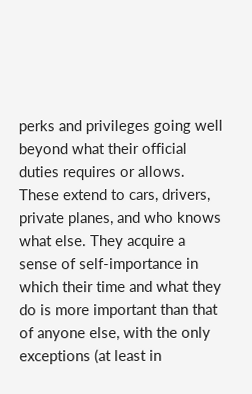perks and privileges going well beyond what their official duties requires or allows. These extend to cars, drivers, private planes, and who knows what else. They acquire a sense of self-importance in which their time and what they do is more important than that of anyone else, with the only exceptions (at least in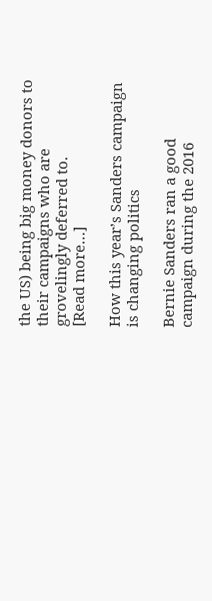the US) being big money donors to their campaigns who are grovelingly deferred to.
[Read more…]

How this year’s Sanders campaign is changing politics

Bernie Sanders ran a good campaign during the 2016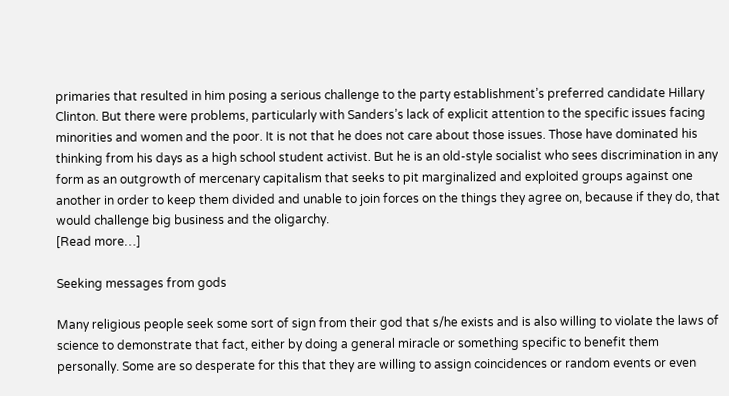primaries that resulted in him posing a serious challenge to the party establishment’s preferred candidate Hillary Clinton. But there were problems, particularly with Sanders’s lack of explicit attention to the specific issues facing minorities and women and the poor. It is not that he does not care about those issues. Those have dominated his thinking from his days as a high school student activist. But he is an old-style socialist who sees discrimination in any form as an outgrowth of mercenary capitalism that seeks to pit marginalized and exploited groups against one another in order to keep them divided and unable to join forces on the things they agree on, because if they do, that would challenge big business and the oligarchy.
[Read more…]

Seeking messages from gods

Many religious people seek some sort of sign from their god that s/he exists and is also willing to violate the laws of science to demonstrate that fact, either by doing a general miracle or something specific to benefit them personally. Some are so desperate for this that they are willing to assign coincidences or random events or even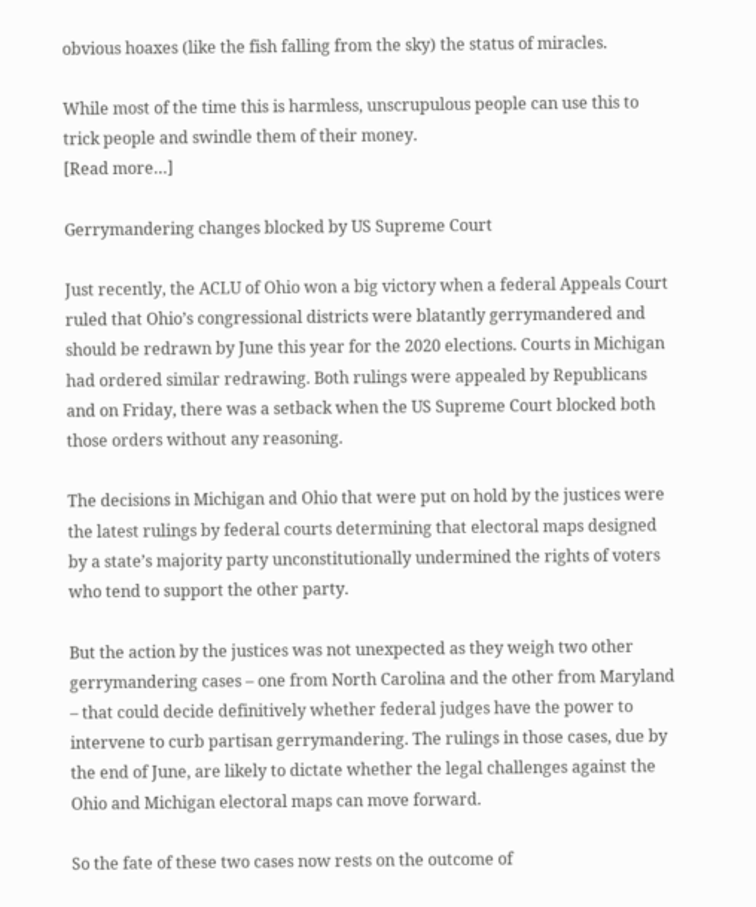obvious hoaxes (like the fish falling from the sky) the status of miracles.

While most of the time this is harmless, unscrupulous people can use this to trick people and swindle them of their money.
[Read more…]

Gerrymandering changes blocked by US Supreme Court

Just recently, the ACLU of Ohio won a big victory when a federal Appeals Court ruled that Ohio’s congressional districts were blatantly gerrymandered and should be redrawn by June this year for the 2020 elections. Courts in Michigan had ordered similar redrawing. Both rulings were appealed by Republicans and on Friday, there was a setback when the US Supreme Court blocked both those orders without any reasoning.

The decisions in Michigan and Ohio that were put on hold by the justices were the latest rulings by federal courts determining that electoral maps designed by a state’s majority party unconstitutionally undermined the rights of voters who tend to support the other party.

But the action by the justices was not unexpected as they weigh two other gerrymandering cases – one from North Carolina and the other from Maryland – that could decide definitively whether federal judges have the power to intervene to curb partisan gerrymandering. The rulings in those cases, due by the end of June, are likely to dictate whether the legal challenges against the Ohio and Michigan electoral maps can move forward.

So the fate of these two cases now rests on the outcome of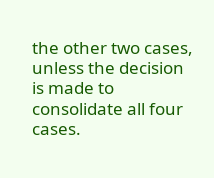the other two cases, unless the decision is made to consolidate all four cases.